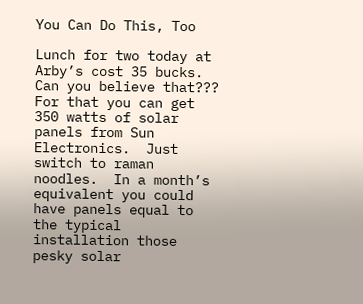You Can Do This, Too

Lunch for two today at Arby’s cost 35 bucks.  Can you believe that??? For that you can get 350 watts of solar panels from Sun Electronics.  Just switch to raman noodles.  In a month’s equivalent you could have panels equal to the typical installation those pesky solar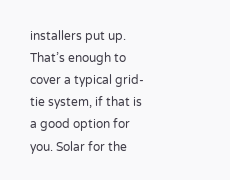installers put up. That’s enough to cover a typical grid-tie system, if that is a good option for you. Solar for the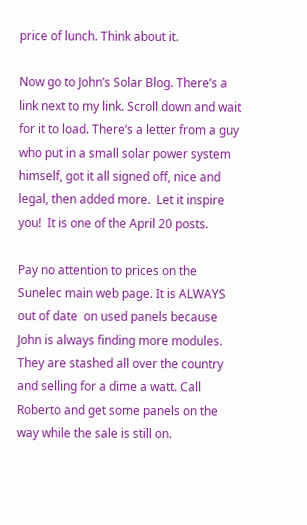price of lunch. Think about it.

Now go to John’s Solar Blog. There’s a link next to my link. Scroll down and wait for it to load. There’s a letter from a guy who put in a small solar power system himself, got it all signed off, nice and legal, then added more.  Let it inspire you!  It is one of the April 20 posts.

Pay no attention to prices on the Sunelec main web page. It is ALWAYS out of date  on used panels because John is always finding more modules. They are stashed all over the country and selling for a dime a watt. Call Roberto and get some panels on the way while the sale is still on.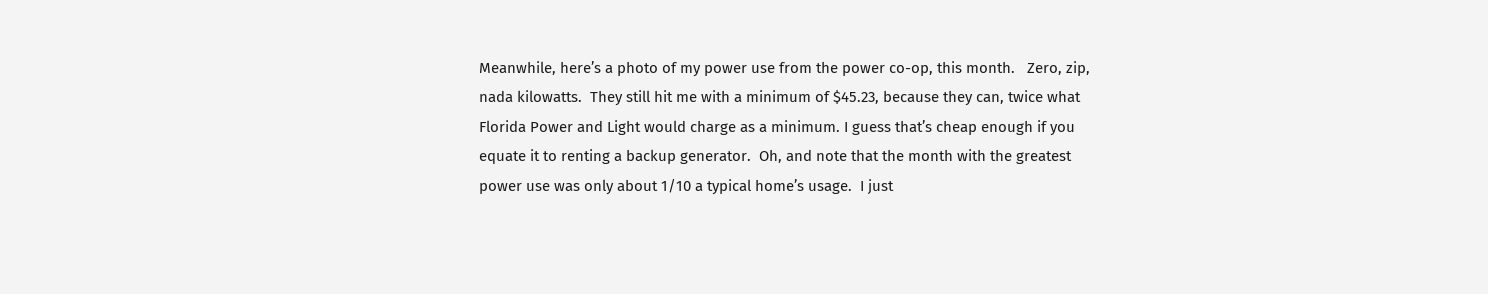Meanwhile, here’s a photo of my power use from the power co-op, this month.   Zero, zip, nada kilowatts.  They still hit me with a minimum of $45.23, because they can, twice what Florida Power and Light would charge as a minimum. I guess that’s cheap enough if you equate it to renting a backup generator.  Oh, and note that the month with the greatest power use was only about 1/10 a typical home’s usage.  I just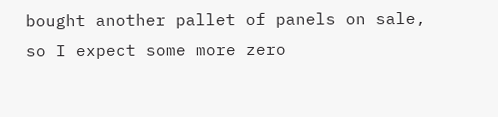bought another pallet of panels on sale, so I expect some more zero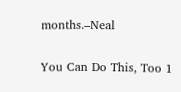months.–Neal

You Can Do This, Too 1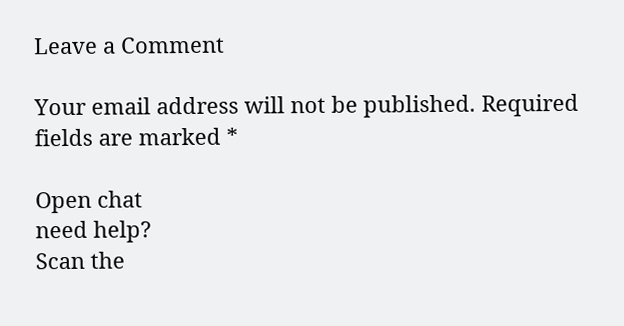Leave a Comment

Your email address will not be published. Required fields are marked *

Open chat
need help?
Scan the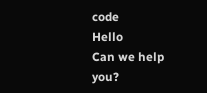code
Hello
Can we help you?